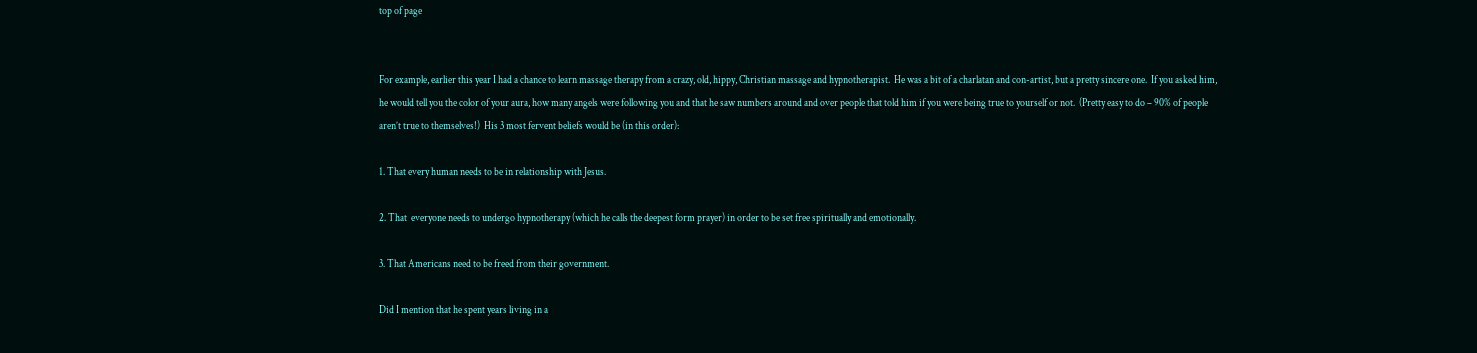top of page


For example, earlier this year I had a chance to learn massage therapy from a crazy, old, hippy, Christian massage and hypnotherapist.  He was a bit of a charlatan and con-artist, but a pretty sincere one.  If you asked him, he would tell you the color of your aura, how many angels were following you and that he saw numbers around and over people that told him if you were being true to yourself or not.  (Pretty easy to do – 90% of people aren’t true to themselves!)  His 3 most fervent beliefs would be (in this order):

1. That every human needs to be in relationship with Jesus.

2. That  everyone needs to undergo hypnotherapy (which he calls the deepest form prayer) in order to be set free spiritually and emotionally.

3. That Americans need to be freed from their government.

Did I mention that he spent years living in a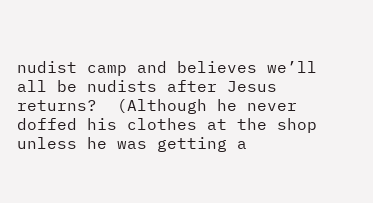nudist camp and believes we’ll all be nudists after Jesus returns?  (Although he never doffed his clothes at the shop unless he was getting a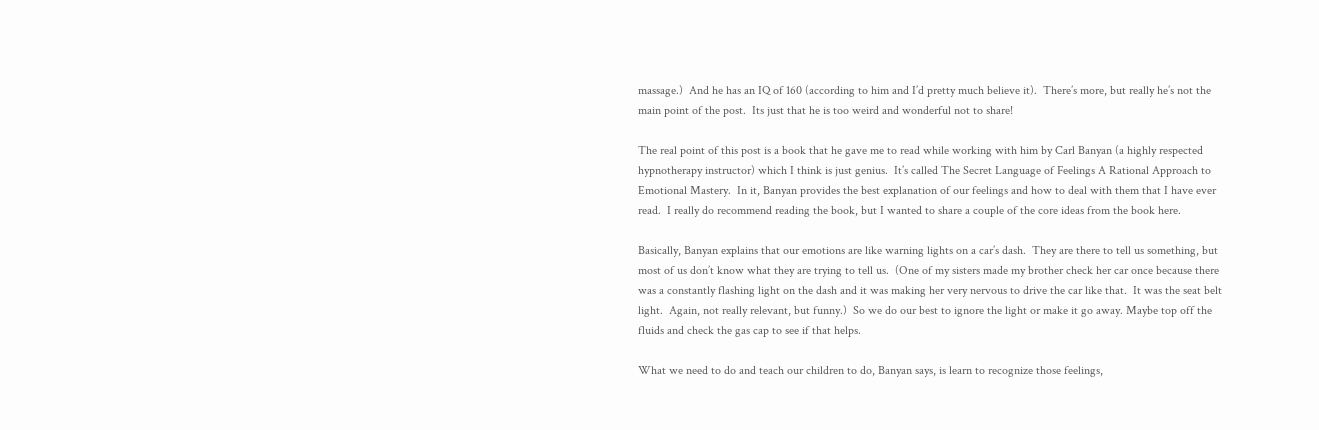massage.)  And he has an IQ of 160 (according to him and I’d pretty much believe it).  There’s more, but really he’s not the main point of the post.  Its just that he is too weird and wonderful not to share!

The real point of this post is a book that he gave me to read while working with him by Carl Banyan (a highly respected hypnotherapy instructor) which I think is just genius.  It’s called The Secret Language of Feelings A Rational Approach to Emotional Mastery.  In it, Banyan provides the best explanation of our feelings and how to deal with them that I have ever read.  I really do recommend reading the book, but I wanted to share a couple of the core ideas from the book here.

Basically, Banyan explains that our emotions are like warning lights on a car’s dash.  They are there to tell us something, but most of us don’t know what they are trying to tell us.  (One of my sisters made my brother check her car once because there was a constantly flashing light on the dash and it was making her very nervous to drive the car like that.  It was the seat belt light.  Again, not really relevant, but funny.)  So we do our best to ignore the light or make it go away. Maybe top off the fluids and check the gas cap to see if that helps.

What we need to do and teach our children to do, Banyan says, is learn to recognize those feelings,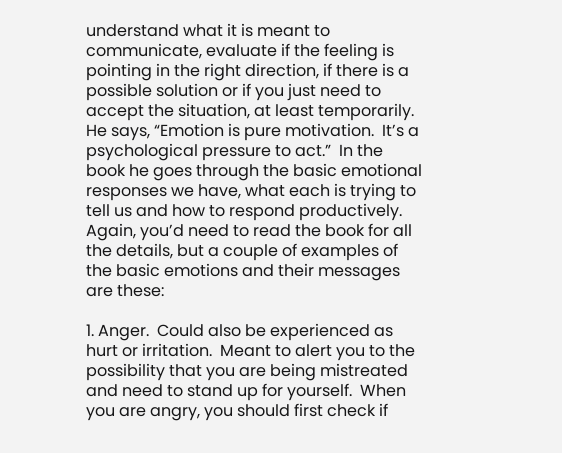understand what it is meant to communicate, evaluate if the feeling is pointing in the right direction, if there is a possible solution or if you just need to accept the situation, at least temporarily.  He says, “Emotion is pure motivation.  It’s a psychological pressure to act.”  In the book he goes through the basic emotional responses we have, what each is trying to tell us and how to respond productively.  Again, you’d need to read the book for all the details, but a couple of examples of the basic emotions and their messages are these:

1. Anger.  Could also be experienced as hurt or irritation.  Meant to alert you to the possibility that you are being mistreated and need to stand up for yourself.  When you are angry, you should first check if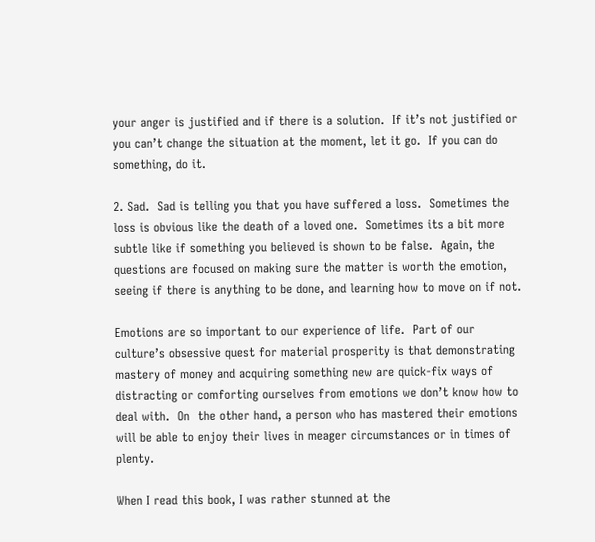your anger is justified and if there is a solution.  If it’s not justified or you can’t change the situation at the moment, let it go.  If you can do something, do it.

2. Sad.  Sad is telling you that you have suffered a loss.  Sometimes the loss is obvious like the death of a loved one.  Sometimes its a bit more subtle like if something you believed is shown to be false.  Again, the questions are focused on making sure the matter is worth the emotion, seeing if there is anything to be done, and learning how to move on if not.

Emotions are so important to our experience of life.  Part of our culture’s obsessive quest for material prosperity is that demonstrating mastery of money and acquiring something new are quick-fix ways of distracting or comforting ourselves from emotions we don’t know how to deal with.  On  the other hand, a person who has mastered their emotions will be able to enjoy their lives in meager circumstances or in times of plenty.

When I read this book, I was rather stunned at the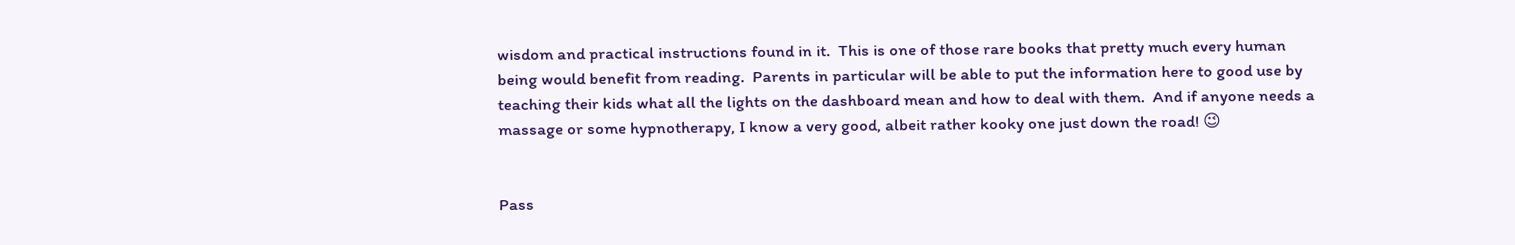wisdom and practical instructions found in it.  This is one of those rare books that pretty much every human being would benefit from reading.  Parents in particular will be able to put the information here to good use by teaching their kids what all the lights on the dashboard mean and how to deal with them.  And if anyone needs a massage or some hypnotherapy, I know a very good, albeit rather kooky one just down the road! 😉


Pass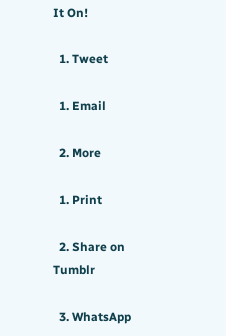It On!

  1. Tweet

  1. Email

  2. More

  1. Print

  2. Share on Tumblr

  3. WhatsApp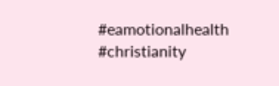#eamotionalhealth #christianity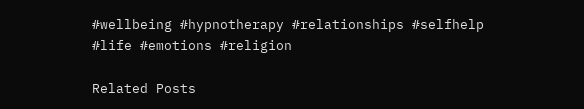#wellbeing #hypnotherapy #relationships #selfhelp #life #emotions #religion

Related Posts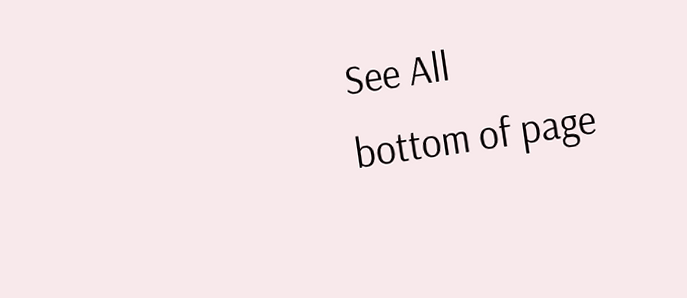See All
bottom of page